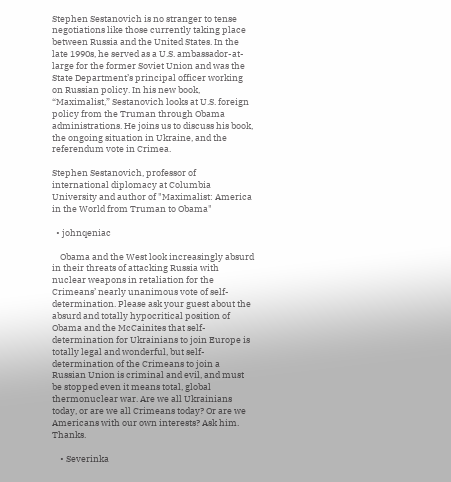Stephen Sestanovich is no stranger to tense negotiations like those currently taking place between Russia and the United States. In the late 1990s, he served as a U.S. ambassador-at-large for the former Soviet Union and was the State Department’s principal officer working on Russian policy. In his new book, “Maximalist,” Sestanovich looks at U.S. foreign policy from the Truman through Obama administrations. He joins us to discuss his book, the ongoing situation in Ukraine, and the referendum vote in Crimea.

Stephen Sestanovich, professor of international diplomacy at Columbia University and author of "Maximalist: America in the World from Truman to Obama"

  • johnqeniac

    Obama and the West look increasingly absurd in their threats of attacking Russia with nuclear weapons in retaliation for the Crimeans’ nearly unanimous vote of self-determination. Please ask your guest about the absurd and totally hypocritical position of Obama and the McCainites that self-determination for Ukrainians to join Europe is totally legal and wonderful, but self-determination of the Crimeans to join a Russian Union is criminal and evil, and must be stopped even it means total, global thermonuclear war. Are we all Ukrainians today, or are we all Crimeans today? Or are we Americans with our own interests? Ask him. Thanks.

    • Severinka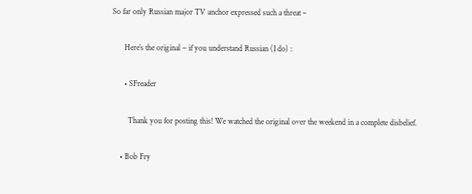So far only Russian major TV anchor expressed such a threat –

      Here’s the original – if you understand Russian (I do) :

      • SFreader

        Thank you for posting this! We watched the original over the weekend in a complete disbelief.

    • Bob Fry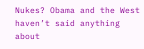Nukes? Obama and the West haven’t said anything about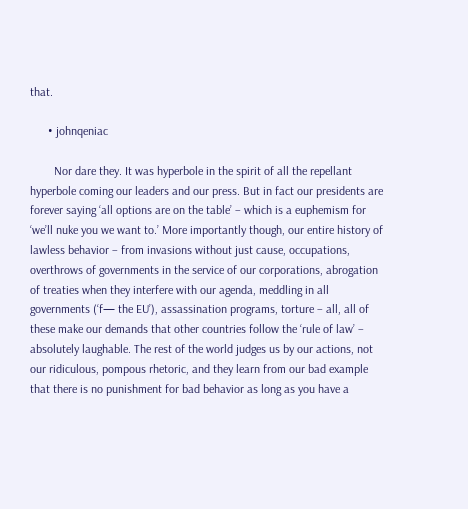that.

      • johnqeniac

        Nor dare they. It was hyperbole in the spirit of all the repellant hyperbole coming our leaders and our press. But in fact our presidents are forever saying ‘all options are on the table’ – which is a euphemism for ‘we’ll nuke you we want to.’ More importantly though, our entire history of lawless behavior – from invasions without just cause, occupations, overthrows of governments in the service of our corporations, abrogation of treaties when they interfere with our agenda, meddling in all governments (‘f— the EU’), assassination programs, torture – all, all of these make our demands that other countries follow the ‘rule of law’ – absolutely laughable. The rest of the world judges us by our actions, not our ridiculous, pompous rhetoric, and they learn from our bad example that there is no punishment for bad behavior as long as you have a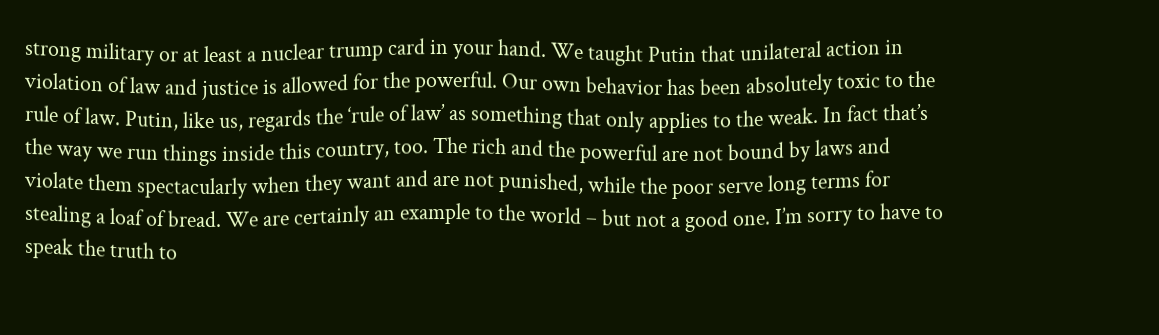strong military or at least a nuclear trump card in your hand. We taught Putin that unilateral action in violation of law and justice is allowed for the powerful. Our own behavior has been absolutely toxic to the rule of law. Putin, like us, regards the ‘rule of law’ as something that only applies to the weak. In fact that’s the way we run things inside this country, too. The rich and the powerful are not bound by laws and violate them spectacularly when they want and are not punished, while the poor serve long terms for stealing a loaf of bread. We are certainly an example to the world – but not a good one. I’m sorry to have to speak the truth to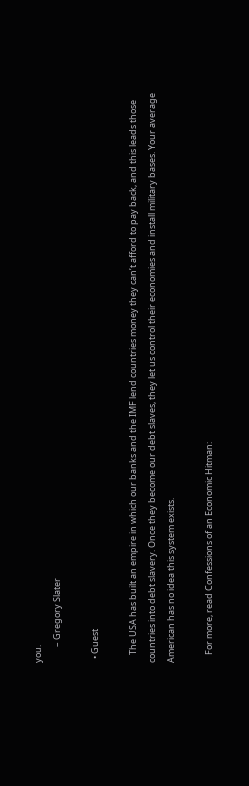you.
        – Gregory Slater

  • Guest

    The USA has built an empire in which our banks and the IMF lend countries money they can’t afford to pay back, and this leads those countries into debt slavery. Once they become our debt slaves, they let us control their economies and install military bases. Your average American has no idea this system exists.

    For more, read Confessions of an Economic Hitman: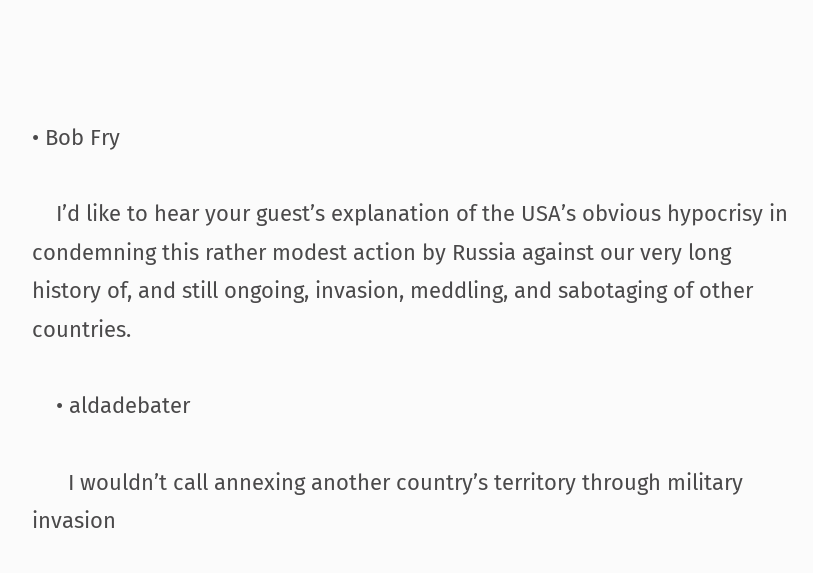• Bob Fry

    I’d like to hear your guest’s explanation of the USA’s obvious hypocrisy in condemning this rather modest action by Russia against our very long history of, and still ongoing, invasion, meddling, and sabotaging of other countries.

    • aldadebater

      I wouldn’t call annexing another country’s territory through military invasion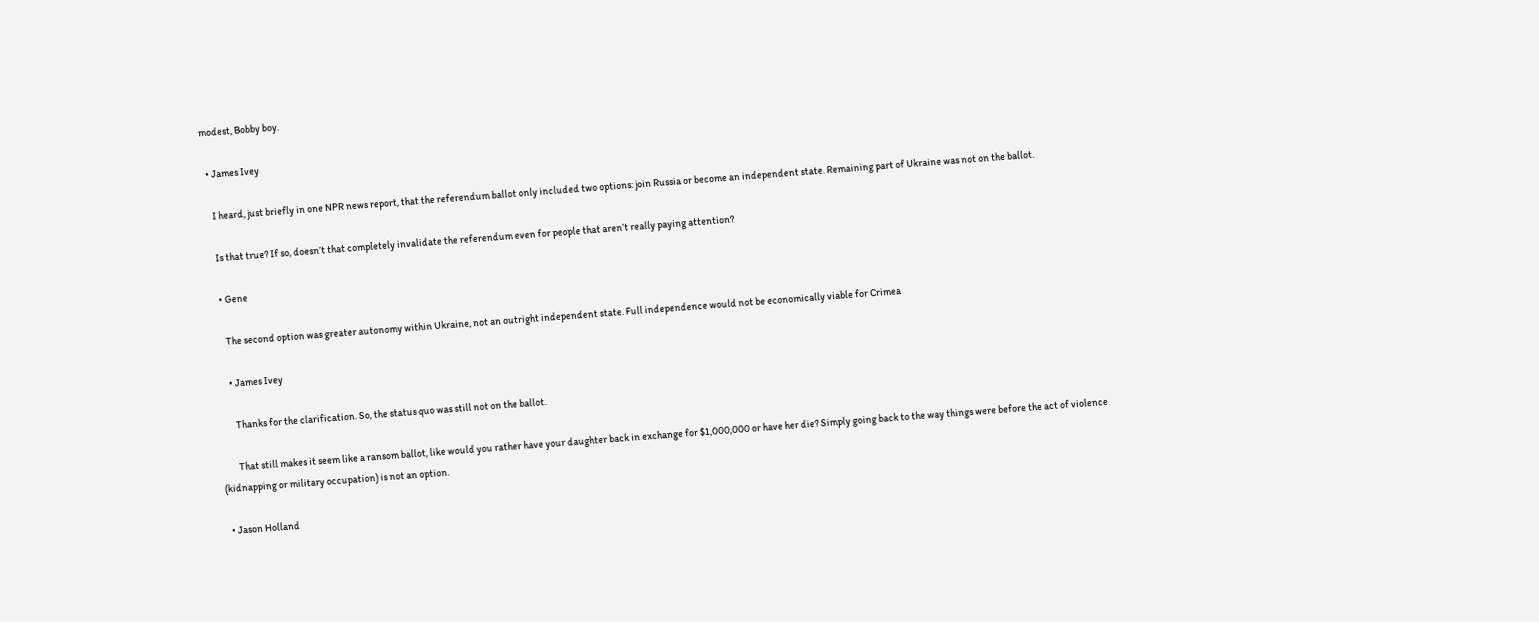modest, Bobby boy.

  • James Ivey

    I heard, just briefly in one NPR news report, that the referendum ballot only included two options: join Russia or become an independent state. Remaining part of Ukraine was not on the ballot.

    Is that true? If so, doesn’t that completely invalidate the referendum even for people that aren’t really paying attention?

    • Gene

      The second option was greater autonomy within Ukraine, not an outright independent state. Full independence would not be economically viable for Crimea

      • James Ivey

        Thanks for the clarification. So, the status quo was still not on the ballot.

        That still makes it seem like a ransom ballot, like would you rather have your daughter back in exchange for $1,000,000 or have her die? Simply going back to the way things were before the act of violence (kidnapping or military occupation) is not an option.

  • Jason Holland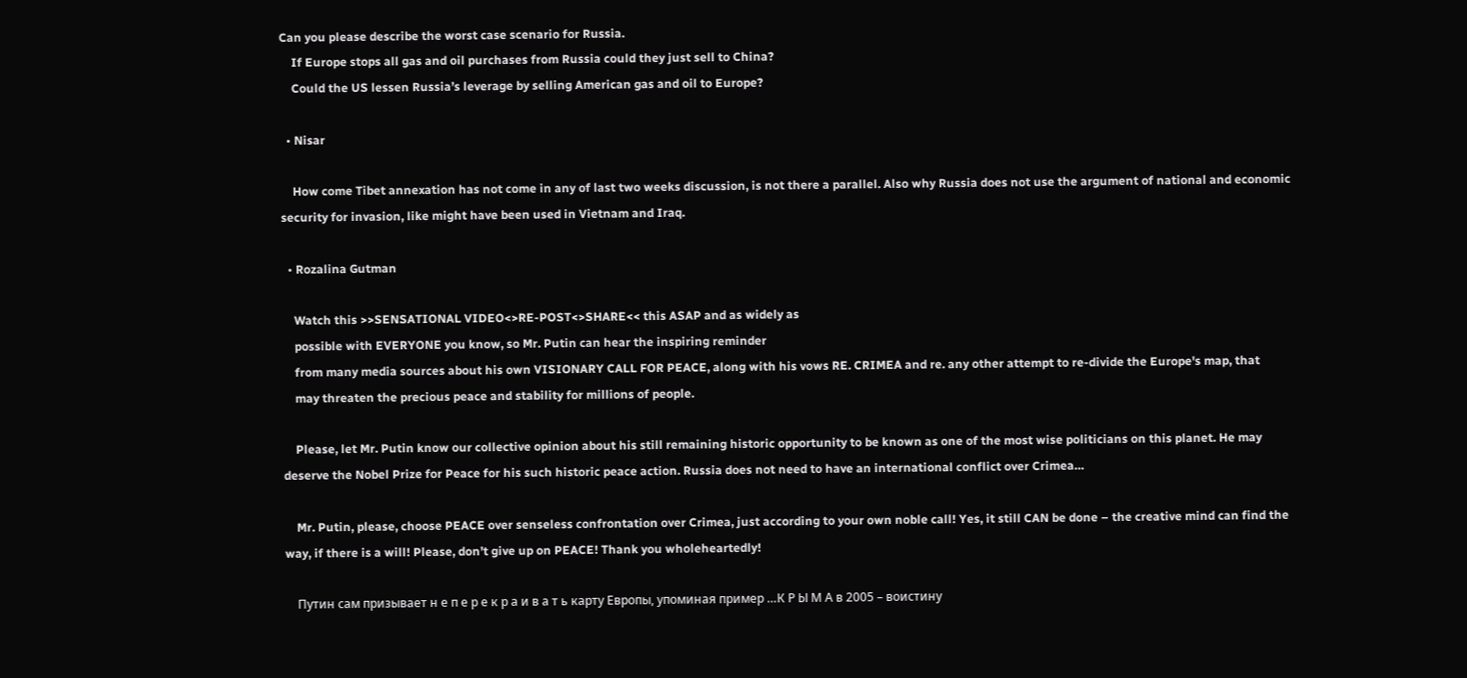Can you please describe the worst case scenario for Russia.
    If Europe stops all gas and oil purchases from Russia could they just sell to China?
    Could the US lessen Russia’s leverage by selling American gas and oil to Europe?

  • Nisar

    How come Tibet annexation has not come in any of last two weeks discussion, is not there a parallel. Also why Russia does not use the argument of national and economic security for invasion, like might have been used in Vietnam and Iraq.

  • Rozalina Gutman

    Watch this >>SENSATIONAL VIDEO<>RE-POST<>SHARE<< this ASAP and as widely as
    possible with EVERYONE you know, so Mr. Putin can hear the inspiring reminder
    from many media sources about his own VISIONARY CALL FOR PEACE, along with his vows RE. CRIMEA and re. any other attempt to re-divide the Europe's map, that
    may threaten the precious peace and stability for millions of people.

    Please, let Mr. Putin know our collective opinion about his still remaining historic opportunity to be known as one of the most wise politicians on this planet. He may deserve the Nobel Prize for Peace for his such historic peace action. Russia does not need to have an international conflict over Crimea…

    Mr. Putin, please, choose PEACE over senseless confrontation over Crimea, just according to your own noble call! Yes, it still CAN be done – the creative mind can find the way, if there is a will! Please, don’t give up on PEACE! Thank you wholeheartedly!

    Путин сам призывает н е п е р е к р а и в а т ь карту Европы, упоминая пример …К Р Ы М А в 2005 – воистину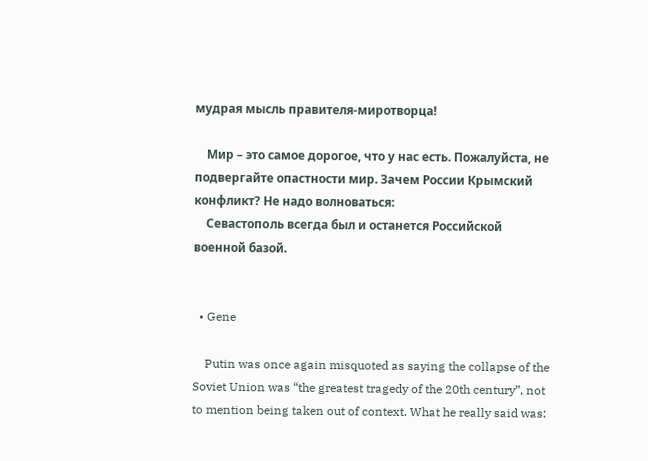мудрая мысль правителя-миротворца!

    Мир – это самое дорогое, что у нас есть. Пожалуйста, не подвергайте опастности мир. Зачем России Крымский конфликт? Не надо волноваться:
    Севастопoль всегда был и останется Российской военной базой.


  • Gene

    Putin was once again misquoted as saying the collapse of the Soviet Union was “the greatest tragedy of the 20th century”, not to mention being taken out of context. What he really said was: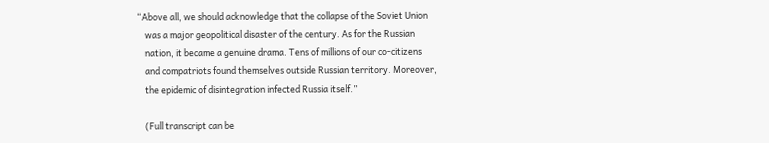“Above all, we should acknowledge that the collapse of the Soviet Union
    was a major geopolitical disaster of the century. As for the Russian
    nation, it became a genuine drama. Tens of millions of our co-citizens
    and compatriots found themselves outside Russian territory. Moreover,
    the epidemic of disintegration infected Russia itself.”

    (Full transcript can be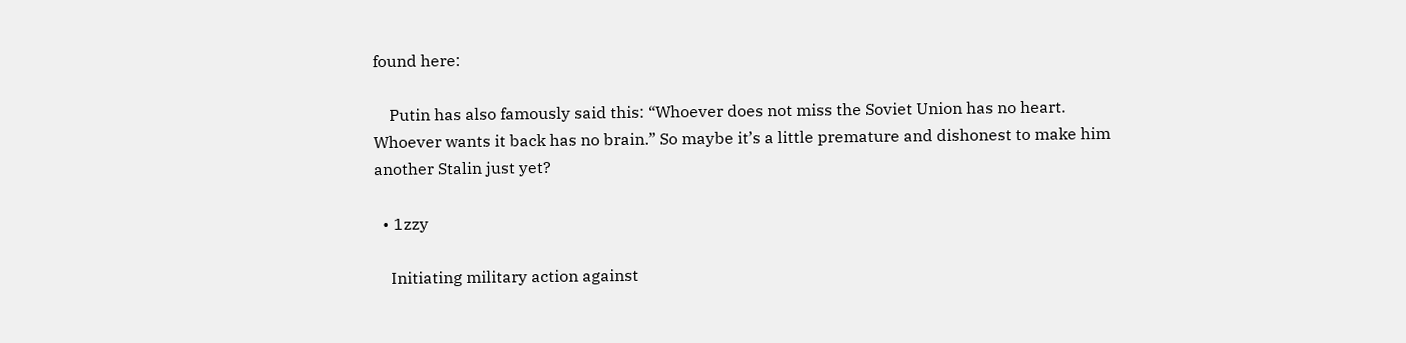found here:

    Putin has also famously said this: “Whoever does not miss the Soviet Union has no heart. Whoever wants it back has no brain.” So maybe it’s a little premature and dishonest to make him another Stalin just yet?

  • 1zzy

    Initiating military action against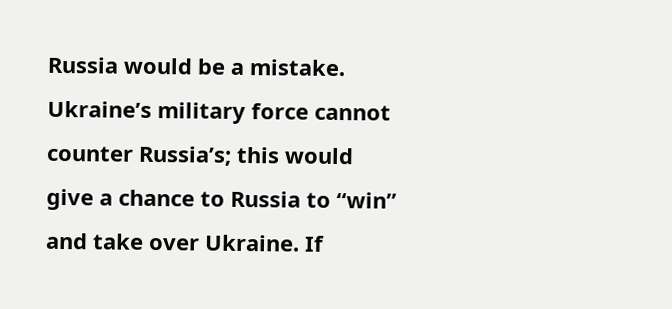Russia would be a mistake. Ukraine’s military force cannot counter Russia’s; this would give a chance to Russia to “win” and take over Ukraine. If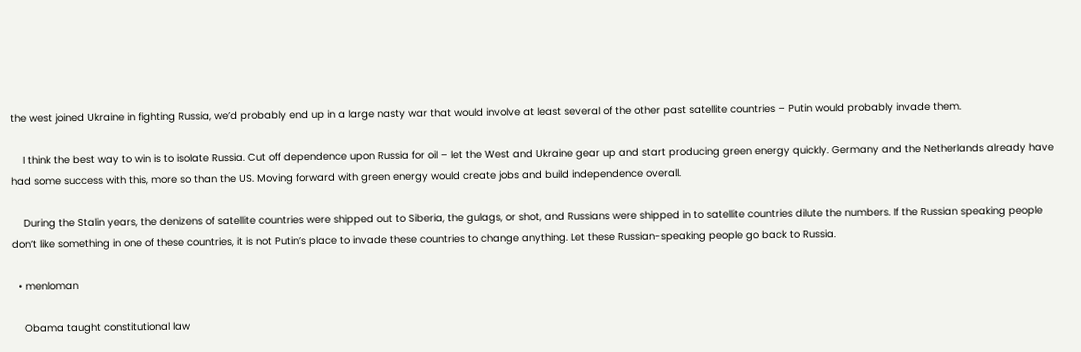the west joined Ukraine in fighting Russia, we’d probably end up in a large nasty war that would involve at least several of the other past satellite countries – Putin would probably invade them.

    I think the best way to win is to isolate Russia. Cut off dependence upon Russia for oil – let the West and Ukraine gear up and start producing green energy quickly. Germany and the Netherlands already have had some success with this, more so than the US. Moving forward with green energy would create jobs and build independence overall.

    During the Stalin years, the denizens of satellite countries were shipped out to Siberia, the gulags, or shot, and Russians were shipped in to satellite countries dilute the numbers. If the Russian speaking people don’t like something in one of these countries, it is not Putin’s place to invade these countries to change anything. Let these Russian-speaking people go back to Russia.

  • menloman

    Obama taught constitutional law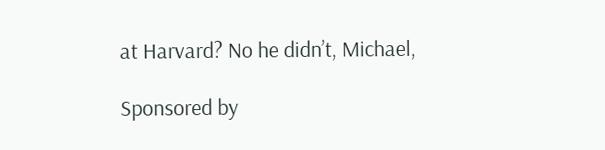at Harvard? No he didn’t, Michael,

Sponsored by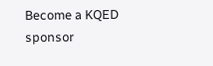Become a KQED sponsor